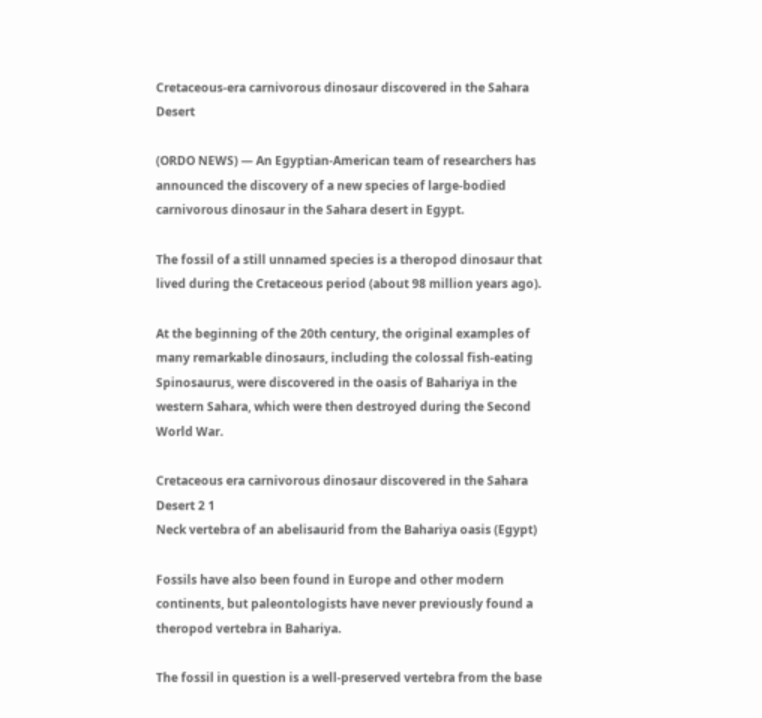Cretaceous-era carnivorous dinosaur discovered in the Sahara Desert

(ORDO NEWS) — An Egyptian-American team of researchers has announced the discovery of a new species of large-bodied carnivorous dinosaur in the Sahara desert in Egypt.

The fossil of a still unnamed species is a theropod dinosaur that lived during the Cretaceous period (about 98 million years ago).

At the beginning of the 20th century, the original examples of many remarkable dinosaurs, including the colossal fish-eating Spinosaurus, were discovered in the oasis of Bahariya in the western Sahara, which were then destroyed during the Second World War.

Cretaceous era carnivorous dinosaur discovered in the Sahara Desert 2 1
Neck vertebra of an abelisaurid from the Bahariya oasis (Egypt)

Fossils have also been found in Europe and other modern continents, but paleontologists have never previously found a theropod vertebra in Bahariya.

The fossil in question is a well-preserved vertebra from the base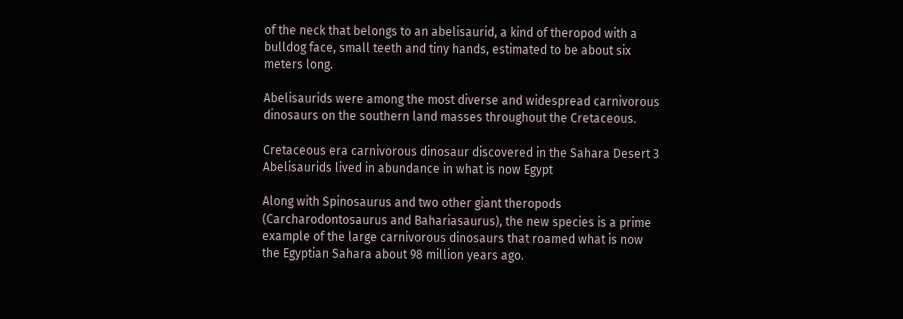of the neck that belongs to an abelisaurid, a kind of theropod with a bulldog face, small teeth and tiny hands, estimated to be about six meters long.

Abelisaurids were among the most diverse and widespread carnivorous dinosaurs on the southern land masses throughout the Cretaceous.

Cretaceous era carnivorous dinosaur discovered in the Sahara Desert 3
Abelisaurids lived in abundance in what is now Egypt

Along with Spinosaurus and two other giant theropods (Carcharodontosaurus and Bahariasaurus), the new species is a prime example of the large carnivorous dinosaurs that roamed what is now the Egyptian Sahara about 98 million years ago.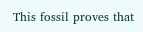This fossil proves that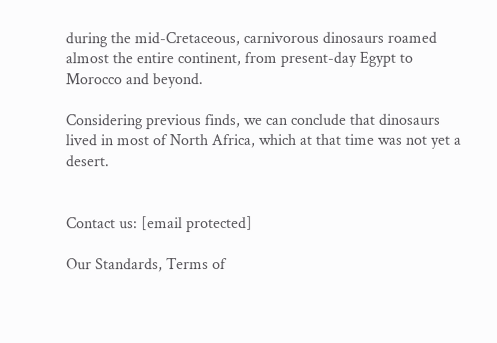during the mid-Cretaceous, carnivorous dinosaurs roamed almost the entire continent, from present-day Egypt to Morocco and beyond.

Considering previous finds, we can conclude that dinosaurs lived in most of North Africa, which at that time was not yet a desert.


Contact us: [email protected]

Our Standards, Terms of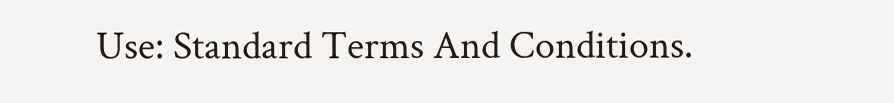Use: Standard Terms And Conditions.